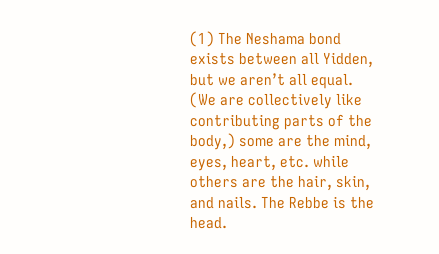(1) The Neshama bond exists between all Yidden, but we aren’t all equal. (We are collectively like contributing parts of the body,) some are the mind, eyes, heart, etc. while others are the hair, skin, and nails. The Rebbe is the head.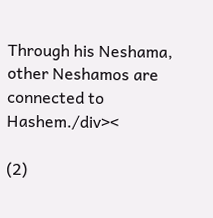Through his Neshama, other Neshamos are connected to Hashem./div><

(2)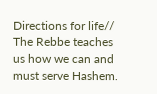Directions for life// The Rebbe teaches us how we can and must serve Hashem.